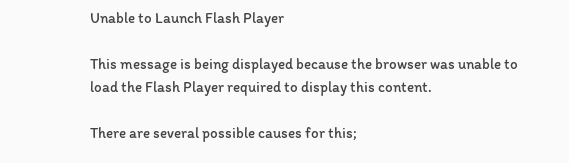Unable to Launch Flash Player

This message is being displayed because the browser was unable to load the Flash Player required to display this content.

There are several possible causes for this;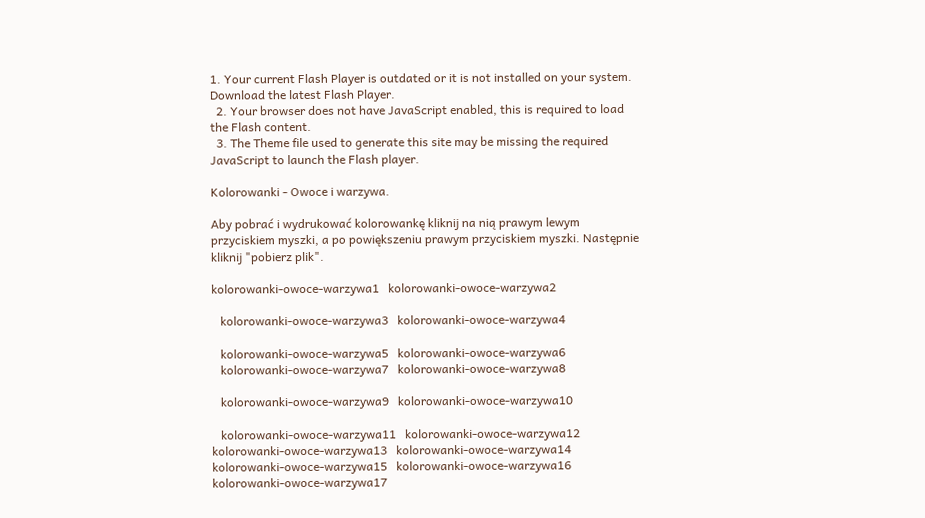1. Your current Flash Player is outdated or it is not installed on your system. Download the latest Flash Player.
  2. Your browser does not have JavaScript enabled, this is required to load the Flash content.
  3. The Theme file used to generate this site may be missing the required JavaScript to launch the Flash player.

Kolorowanki - Owoce i warzywa.

Aby pobrać i wydrukować kolorowankę kliknij na nią prawym lewym przyciskiem myszki, a po powiększeniu prawym przyciskiem myszki. Następnie kliknij "pobierz plik".

kolorowanki-owoce-warzywa1   kolorowanki-owoce-warzywa2

   kolorowanki-owoce-warzywa3   kolorowanki-owoce-warzywa4

   kolorowanki-owoce-warzywa5   kolorowanki-owoce-warzywa6
   kolorowanki-owoce-warzywa7   kolorowanki-owoce-warzywa8

   kolorowanki-owoce-warzywa9   kolorowanki-owoce-warzywa10

   kolorowanki-owoce-warzywa11   kolorowanki-owoce-warzywa12   kolorowanki-owoce-warzywa13   kolorowanki-owoce-warzywa14   kolorowanki-owoce-warzywa15   kolorowanki-owoce-warzywa16   kolorowanki-owoce-warzywa17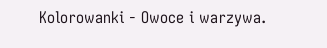Kolorowanki - Owoce i warzywa.